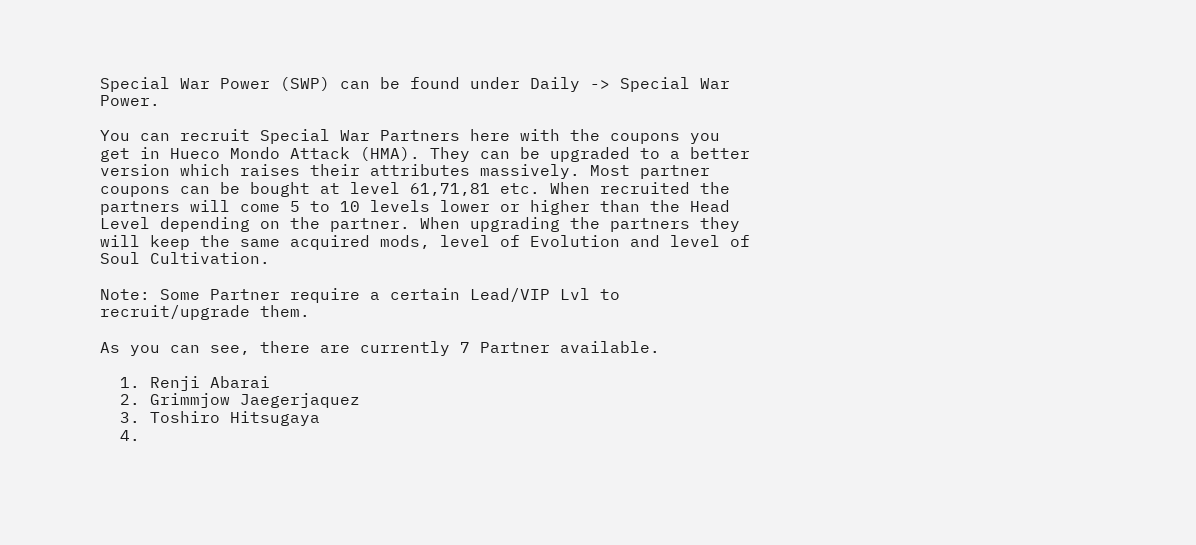Special War Power (SWP) can be found under Daily -> Special War Power.

You can recruit Special War Partners here with the coupons you get in Hueco Mondo Attack (HMA). They can be upgraded to a better version which raises their attributes massively. Most partner coupons can be bought at level 61,71,81 etc. When recruited the partners will come 5 to 10 levels lower or higher than the Head Level depending on the partner. When upgrading the partners they will keep the same acquired mods, level of Evolution and level of Soul Cultivation.

Note: Some Partner require a certain Lead/VIP Lvl to recruit/upgrade them.

As you can see, there are currently 7 Partner available.

  1. Renji Abarai
  2. Grimmjow Jaegerjaquez
  3. Toshiro Hitsugaya
  4.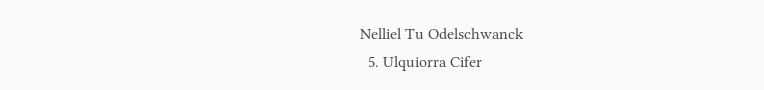Nelliel Tu Odelschwanck
  5. Ulquiorra Cifer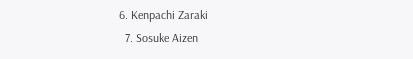6. Kenpachi Zaraki
  7. Sosuke Aizen